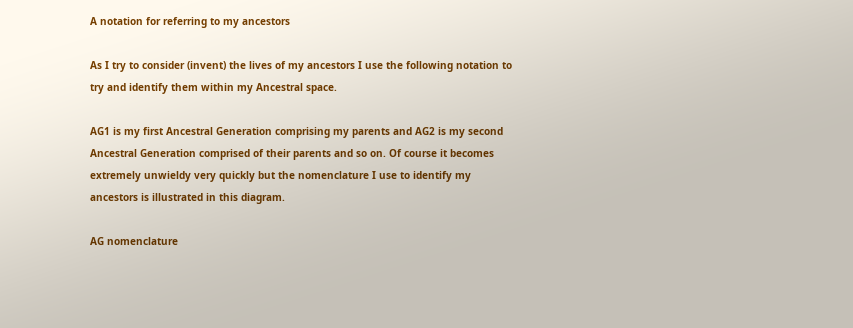A notation for referring to my ancestors

As I try to consider (invent) the lives of my ancestors I use the following notation to try and identify them within my Ancestral space.

AG1 is my first Ancestral Generation comprising my parents and AG2 is my second Ancestral Generation comprised of their parents and so on. Of course it becomes extremely unwieldy very quickly but the nomenclature I use to identify my ancestors is illustrated in this diagram.

AG nomenclature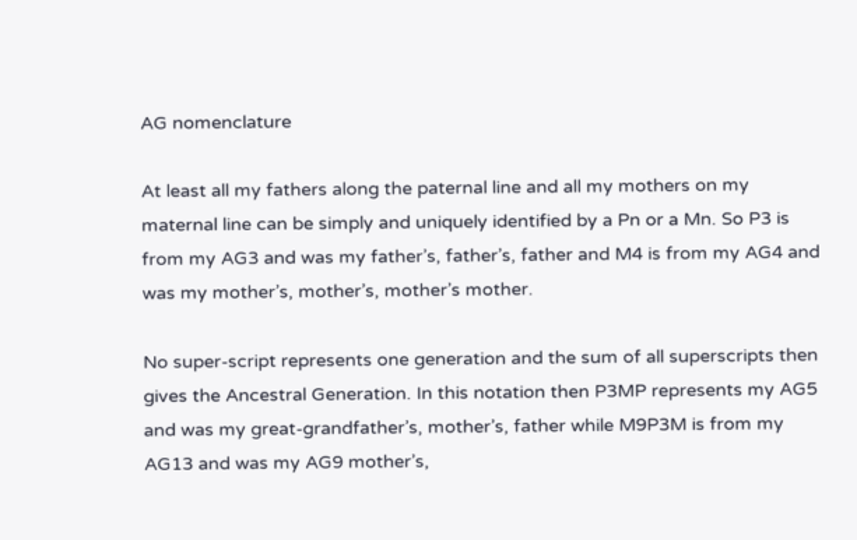AG nomenclature

At least all my fathers along the paternal line and all my mothers on my maternal line can be simply and uniquely identified by a Pn or a Mn. So P3 is from my AG3 and was my father’s, father’s, father and M4 is from my AG4 and was my mother’s, mother’s, mother’s mother.

No super-script represents one generation and the sum of all superscripts then gives the Ancestral Generation. In this notation then P3MP represents my AG5 and was my great-grandfather’s, mother’s, father while M9P3M is from my AG13 and was my AG9 mother’s,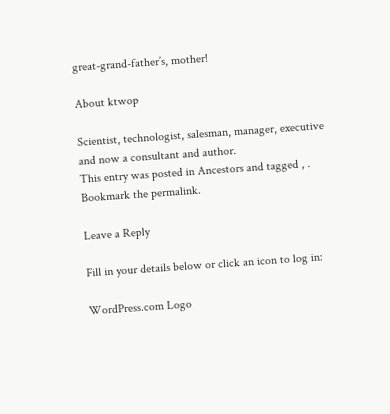great-grand-father’s, mother!

About ktwop

Scientist, technologist, salesman, manager, executive and now a consultant and author.
This entry was posted in Ancestors and tagged , . Bookmark the permalink.

Leave a Reply

Fill in your details below or click an icon to log in:

WordPress.com Logo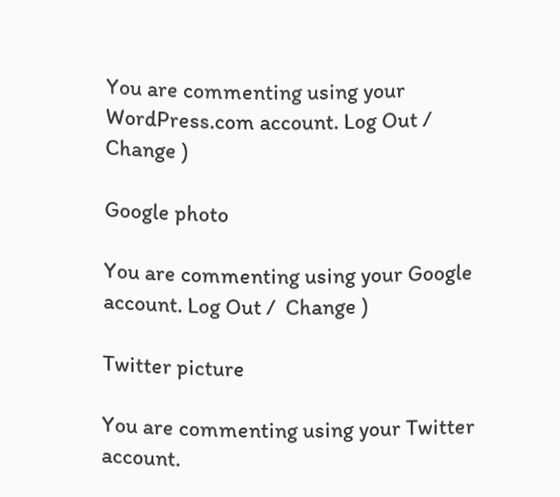You are commenting using your WordPress.com account. Log Out /  Change )

Google photo

You are commenting using your Google account. Log Out /  Change )

Twitter picture

You are commenting using your Twitter account.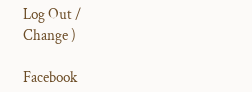Log Out /  Change )

Facebook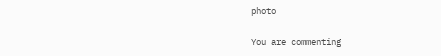photo

You are commenting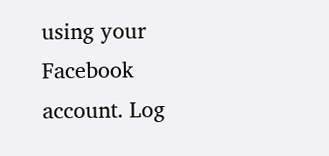using your Facebook account. Log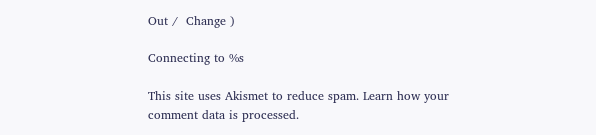Out /  Change )

Connecting to %s

This site uses Akismet to reduce spam. Learn how your comment data is processed.